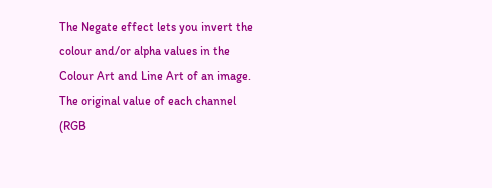The Negate effect lets you invert the colour and/or alpha values in the Colour Art and Line Art of an image. The original value of each channel (RGB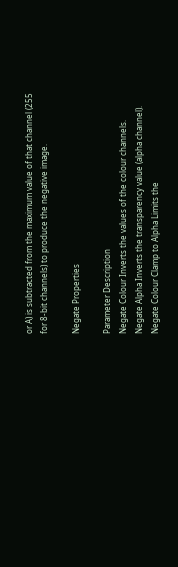or A) is subtracted from the maximum value of that channel (255 for 8-bit channels) to produce the negative image.

Negate Properties

Parameter Description
Negate Colour Inverts the values of the colour channels.
Negate Alpha Inverts the transparency value (alpha channel).
Negate Colour Clamp to Alpha Limits the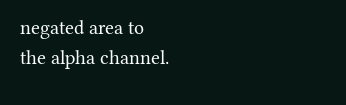negated area to the alpha channel.